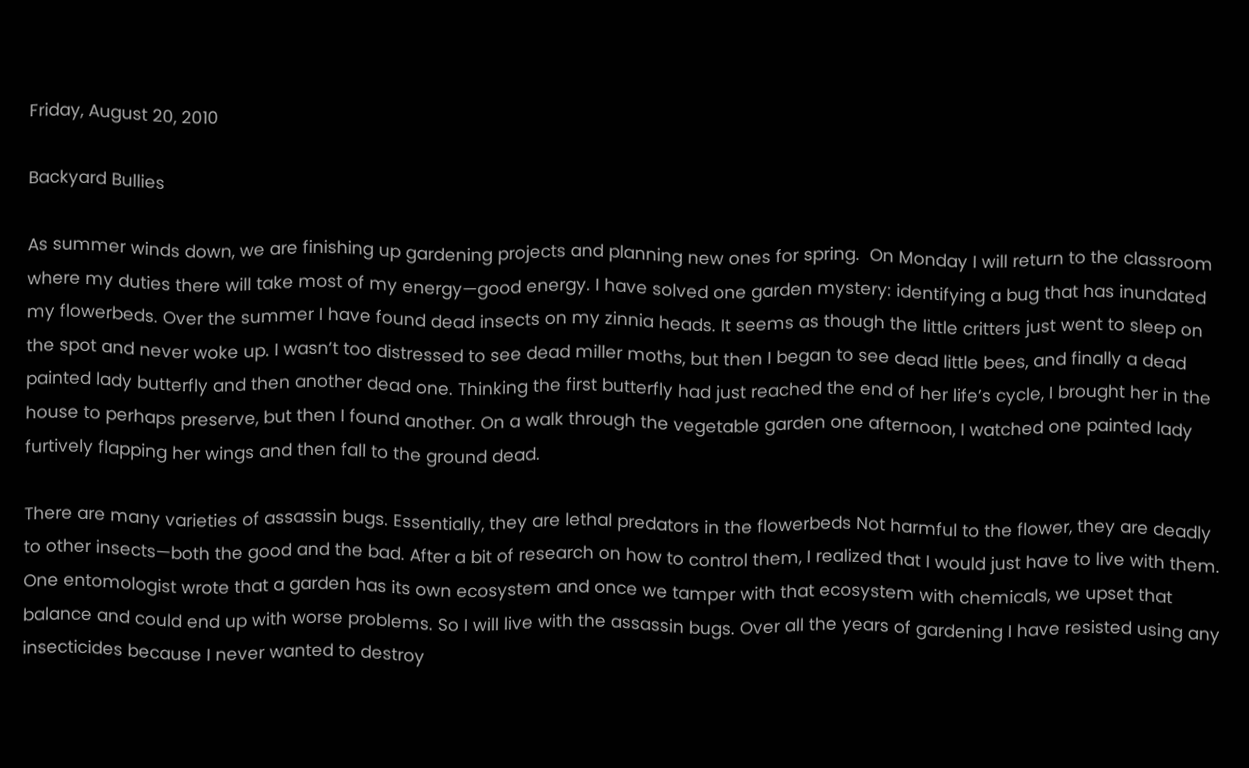Friday, August 20, 2010

Backyard Bullies

As summer winds down, we are finishing up gardening projects and planning new ones for spring.  On Monday I will return to the classroom where my duties there will take most of my energy—good energy. I have solved one garden mystery: identifying a bug that has inundated my flowerbeds. Over the summer I have found dead insects on my zinnia heads. It seems as though the little critters just went to sleep on the spot and never woke up. I wasn’t too distressed to see dead miller moths, but then I began to see dead little bees, and finally a dead painted lady butterfly and then another dead one. Thinking the first butterfly had just reached the end of her life’s cycle, I brought her in the house to perhaps preserve, but then I found another. On a walk through the vegetable garden one afternoon, I watched one painted lady furtively flapping her wings and then fall to the ground dead.

There are many varieties of assassin bugs. Essentially, they are lethal predators in the flowerbeds Not harmful to the flower, they are deadly to other insects—both the good and the bad. After a bit of research on how to control them, I realized that I would just have to live with them. One entomologist wrote that a garden has its own ecosystem and once we tamper with that ecosystem with chemicals, we upset that balance and could end up with worse problems. So I will live with the assassin bugs. Over all the years of gardening I have resisted using any insecticides because I never wanted to destroy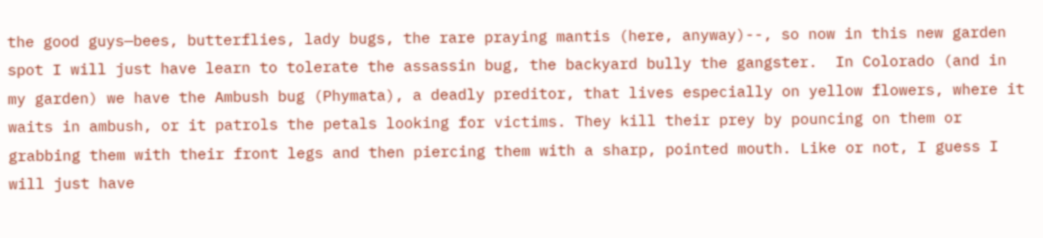the good guys—bees, butterflies, lady bugs, the rare praying mantis (here, anyway)--, so now in this new garden spot I will just have learn to tolerate the assassin bug, the backyard bully the gangster.  In Colorado (and in my garden) we have the Ambush bug (Phymata), a deadly preditor, that lives especially on yellow flowers, where it waits in ambush, or it patrols the petals looking for victims. They kill their prey by pouncing on them or grabbing them with their front legs and then piercing them with a sharp, pointed mouth. Like or not, I guess I will just have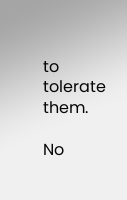to tolerate them.

No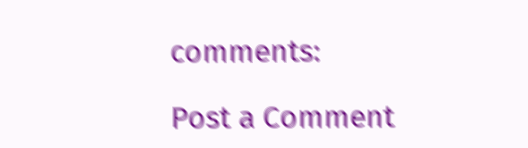comments:

Post a Comment